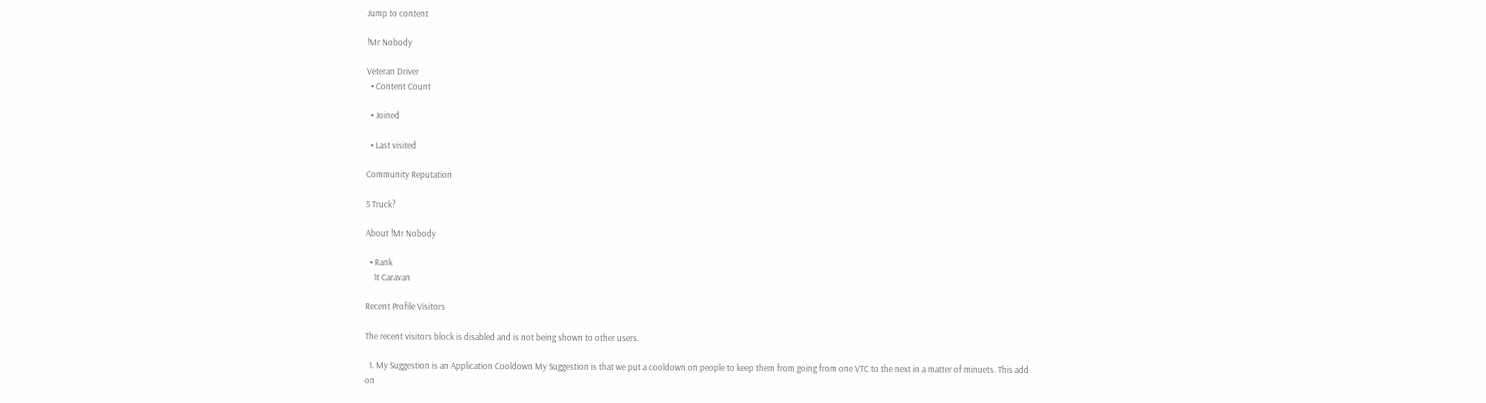Jump to content

!Mr Nobody

Veteran Driver
  • Content Count

  • Joined

  • Last visited

Community Reputation

5 Truck?

About !Mr Nobody

  • Rank
    1t Caravan

Recent Profile Visitors

The recent visitors block is disabled and is not being shown to other users.

  1. My Suggestion is an Application Cooldown My Suggestion is that we put a cooldown on people to keep them from going from one VTC to the next in a matter of minuets. This add on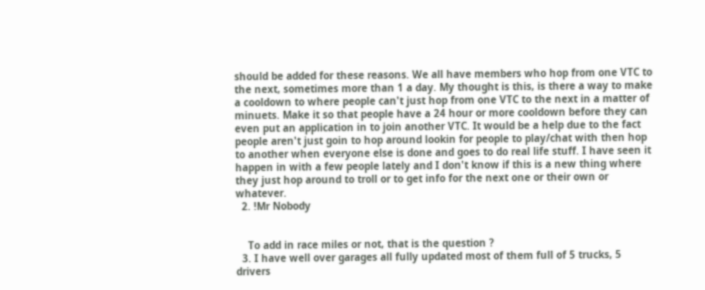should be added for these reasons. We all have members who hop from one VTC to the next, sometimes more than 1 a day. My thought is this, is there a way to make a cooldown to where people can't just hop from one VTC to the next in a matter of minuets. Make it so that people have a 24 hour or more cooldown before they can even put an application in to join another VTC. It would be a help due to the fact people aren't just goin to hop around lookin for people to play/chat with then hop to another when everyone else is done and goes to do real life stuff. I have seen it happen in with a few people lately and I don't know if this is a new thing where they just hop around to troll or to get info for the next one or their own or whatever.
  2. !Mr Nobody


    To add in race miles or not, that is the question ?
  3. I have well over garages all fully updated most of them full of 5 trucks, 5 drivers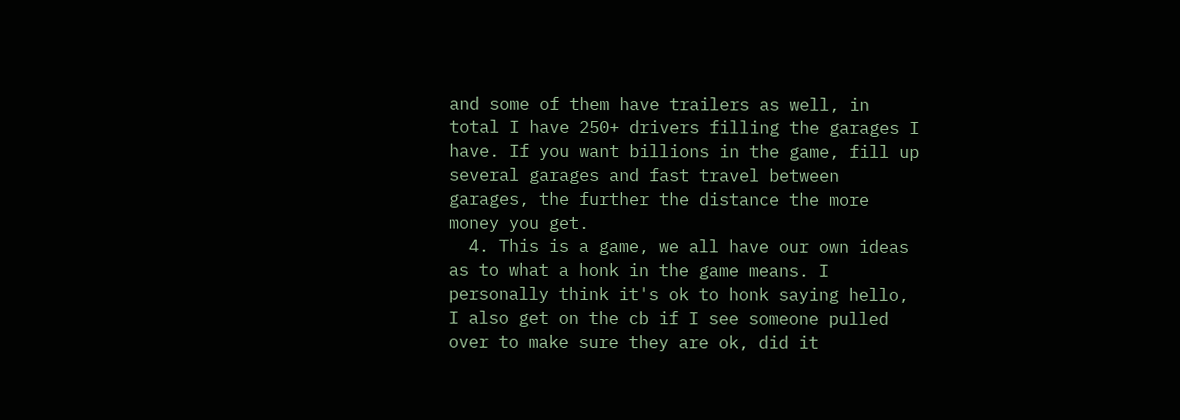and some of them have trailers as well, in total I have 250+ drivers filling the garages I have. If you want billions in the game, fill up several garages and fast travel between garages, the further the distance the more money you get.
  4. This is a game, we all have our own ideas as to what a honk in the game means. I personally think it's ok to honk saying hello, I also get on the cb if I see someone pulled over to make sure they are ok, did it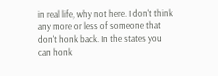in real life, why not here. I don't think any more or less of someone that don't honk back. In the states you can honk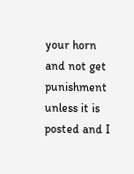your horn and not get punishment unless it is posted and I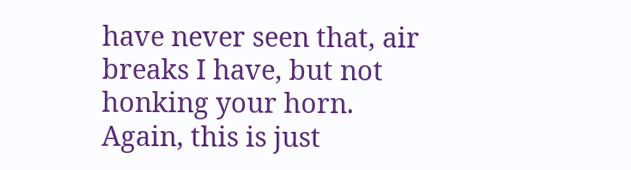have never seen that, air breaks I have, but not honking your horn. Again, this is just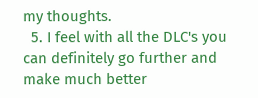my thoughts.
  5. I feel with all the DLC's you can definitely go further and make much better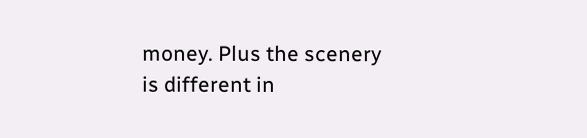money. Plus the scenery is different in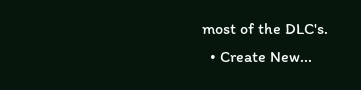most of the DLC's.
  • Create New...